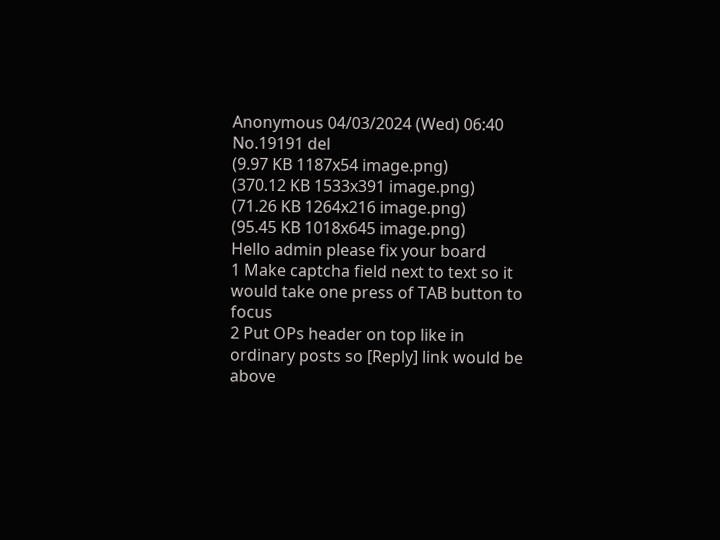Anonymous 04/03/2024 (Wed) 06:40 No.19191 del
(9.97 KB 1187x54 image.png)
(370.12 KB 1533x391 image.png)
(71.26 KB 1264x216 image.png)
(95.45 KB 1018x645 image.png)
Hello admin please fix your board
1 Make captcha field next to text so it would take one press of TAB button to focus
2 Put OPs header on top like in ordinary posts so [Reply] link would be above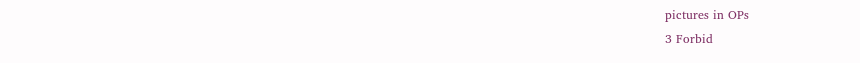pictures in OPs
3 Forbid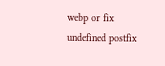webp or fix undefined postfix